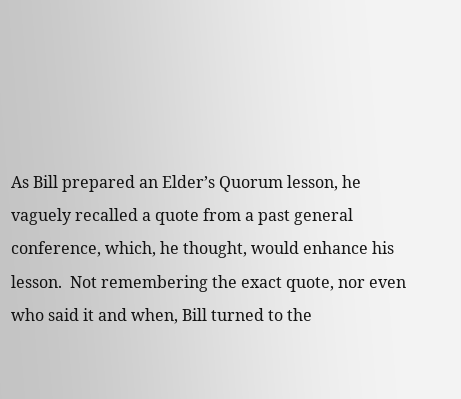As Bill prepared an Elder’s Quorum lesson, he vaguely recalled a quote from a past general conference, which, he thought, would enhance his lesson.  Not remembering the exact quote, nor even who said it and when, Bill turned to the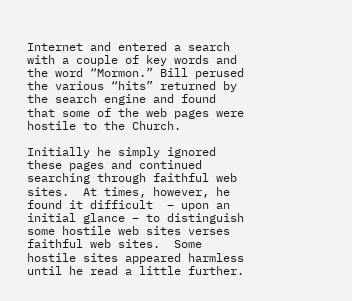Internet and entered a search with a couple of key words and the word “Mormon.” Bill perused the various “hits” returned by the search engine and found that some of the web pages were hostile to the Church.

Initially he simply ignored these pages and continued searching through faithful web sites.  At times, however, he found it difficult  – upon an initial glance – to distinguish some hostile web sites verses faithful web sites.  Some hostile sites appeared harmless until he read a little further.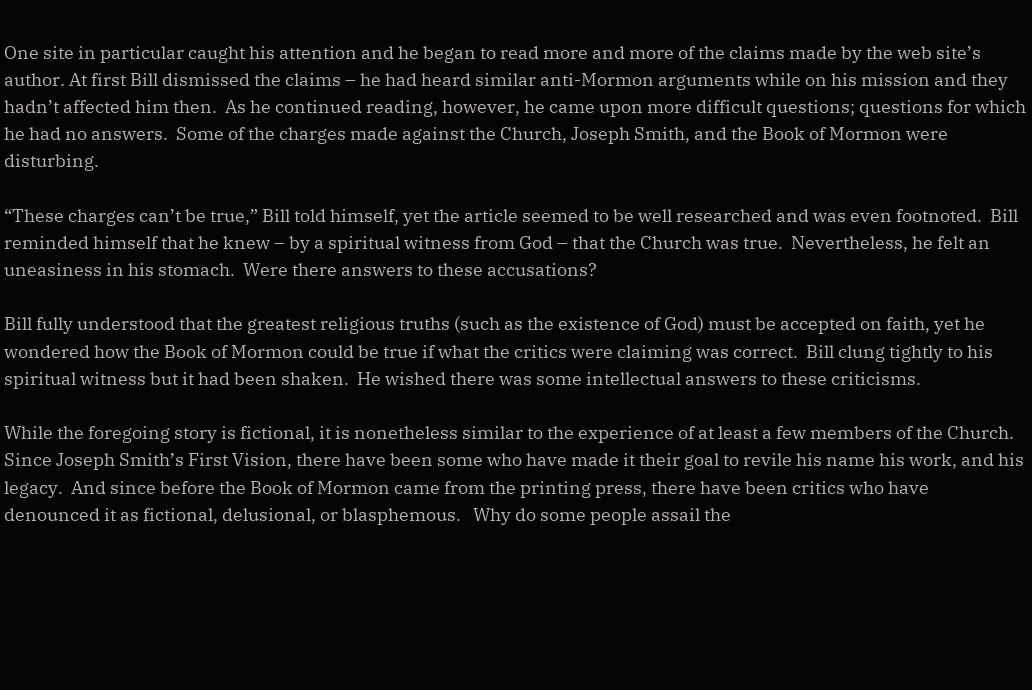One site in particular caught his attention and he began to read more and more of the claims made by the web site’s author. At first Bill dismissed the claims – he had heard similar anti-Mormon arguments while on his mission and they hadn’t affected him then.  As he continued reading, however, he came upon more difficult questions; questions for which he had no answers.  Some of the charges made against the Church, Joseph Smith, and the Book of Mormon were disturbing.

“These charges can’t be true,” Bill told himself, yet the article seemed to be well researched and was even footnoted.  Bill reminded himself that he knew – by a spiritual witness from God – that the Church was true.  Nevertheless, he felt an uneasiness in his stomach.  Were there answers to these accusations?

Bill fully understood that the greatest religious truths (such as the existence of God) must be accepted on faith, yet he wondered how the Book of Mormon could be true if what the critics were claiming was correct.  Bill clung tightly to his spiritual witness but it had been shaken.  He wished there was some intellectual answers to these criticisms.

While the foregoing story is fictional, it is nonetheless similar to the experience of at least a few members of the Church.  Since Joseph Smith’s First Vision, there have been some who have made it their goal to revile his name his work, and his legacy.  And since before the Book of Mormon came from the printing press, there have been critics who have denounced it as fictional, delusional, or blasphemous.   Why do some people assail the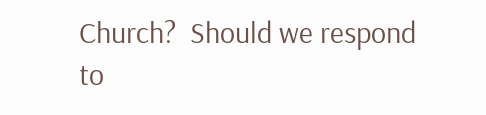Church?  Should we respond to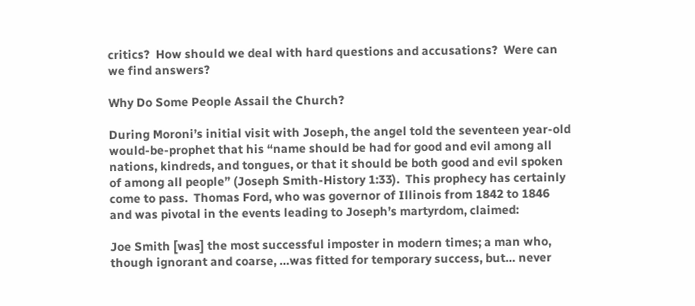critics?  How should we deal with hard questions and accusations?  Were can we find answers?

Why Do Some People Assail the Church?

During Moroni’s initial visit with Joseph, the angel told the seventeen year-old would-be-prophet that his “name should be had for good and evil among all nations, kindreds, and tongues, or that it should be both good and evil spoken of among all people” (Joseph Smith-History 1:33).  This prophecy has certainly come to pass.  Thomas Ford, who was governor of Illinois from 1842 to 1846 and was pivotal in the events leading to Joseph’s martyrdom, claimed:

Joe Smith [was] the most successful imposter in modern times; a man who, though ignorant and coarse, …was fitted for temporary success, but… never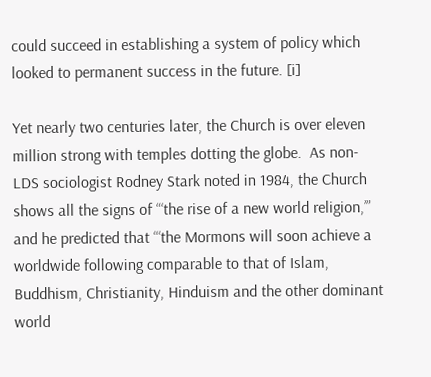could succeed in establishing a system of policy which looked to permanent success in the future. [i]

Yet nearly two centuries later, the Church is over eleven million strong with temples dotting the globe.  As non-LDS sociologist Rodney Stark noted in 1984, the Church shows all the signs of “‘the rise of a new world religion,’” and he predicted that “‘the Mormons will soon achieve a worldwide following comparable to that of Islam, Buddhism, Christianity, Hinduism and the other dominant world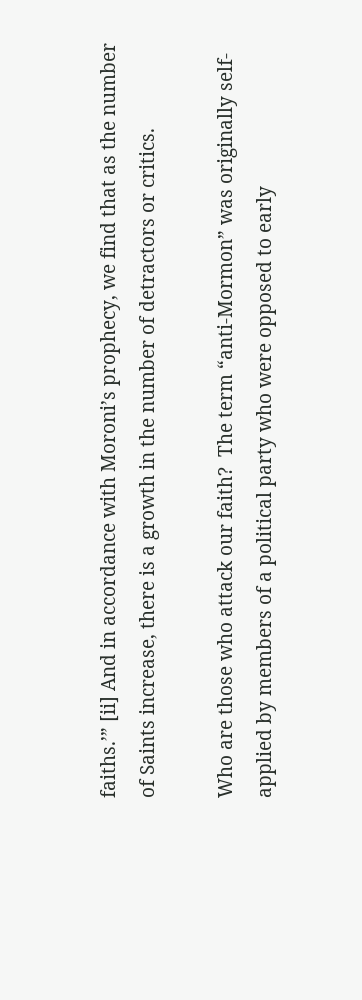faiths.’” [ii] And in accordance with Moroni’s prophecy, we find that as the number of Saints increase, there is a growth in the number of detractors or critics.

Who are those who attack our faith?  The term “anti-Mormon” was originally self-applied by members of a political party who were opposed to early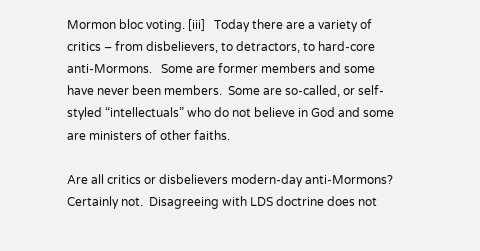Mormon bloc voting. [iii]   Today there are a variety of critics – from disbelievers, to detractors, to hard-core anti-Mormons.   Some are former members and some have never been members.  Some are so-called, or self-styled “intellectuals” who do not believe in God and some are ministers of other faiths.

Are all critics or disbelievers modern-day anti-Mormons?  Certainly not.  Disagreeing with LDS doctrine does not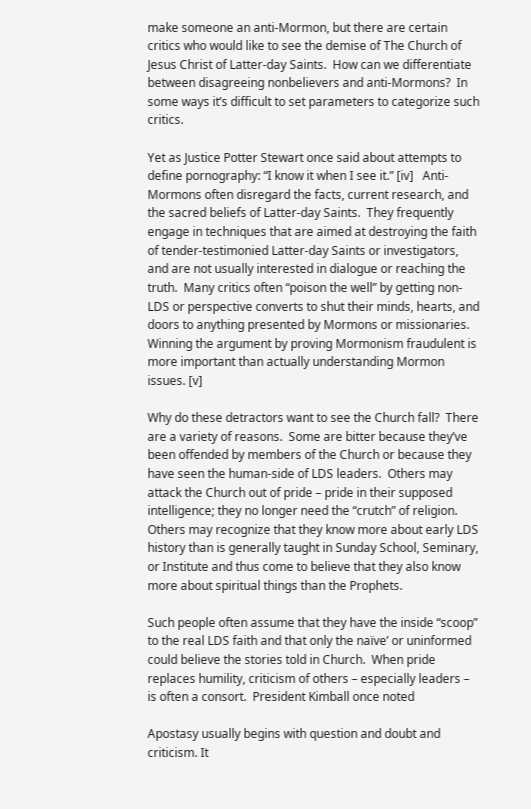make someone an anti-Mormon, but there are certain critics who would like to see the demise of The Church of Jesus Christ of Latter-day Saints.  How can we differentiate between disagreeing nonbelievers and anti-Mormons?  In some ways it’s difficult to set parameters to categorize such critics.

Yet as Justice Potter Stewart once said about attempts to define pornography: “I know it when I see it.” [iv]   Anti-Mormons often disregard the facts, current research, and the sacred beliefs of Latter-day Saints.  They frequently engage in techniques that are aimed at destroying the faith of tender-testimonied Latter-day Saints or investigators, and are not usually interested in dialogue or reaching the truth.  Many critics often “poison the well” by getting non-LDS or perspective converts to shut their minds, hearts, and doors to anything presented by Mormons or missionaries. Winning the argument by proving Mormonism fraudulent is more important than actually understanding Mormon issues. [v]

Why do these detractors want to see the Church fall?  There are a variety of reasons.  Some are bitter because they’ve been offended by members of the Church or because they have seen the human-side of LDS leaders.  Others may attack the Church out of pride – pride in their supposed intelligence; they no longer need the “crutch” of religion.  Others may recognize that they know more about early LDS history than is generally taught in Sunday School, Seminary, or Institute and thus come to believe that they also know more about spiritual things than the Prophets.

Such people often assume that they have the inside “scoop” to the real LDS faith and that only the naïve’ or uninformed could believe the stories told in Church.  When pride replaces humility, criticism of others – especially leaders – is often a consort.  President Kimball once noted

Apostasy usually begins with question and doubt and criticism. It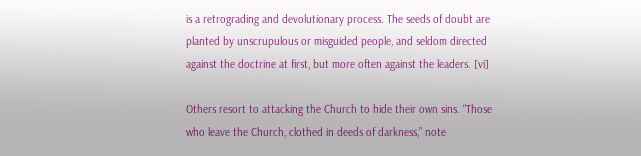is a retrograding and devolutionary process. The seeds of doubt are planted by unscrupulous or misguided people, and seldom directed against the doctrine at first, but more often against the leaders. [vi]

Others resort to attacking the Church to hide their own sins. “Those who leave the Church, clothed in deeds of darkness,” note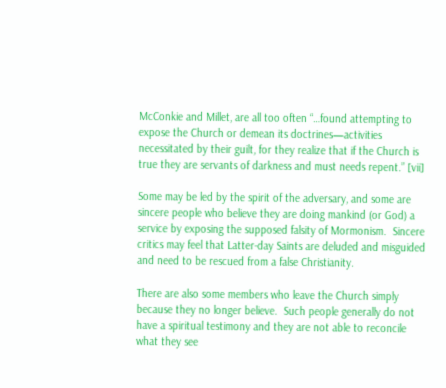McConkie and Millet, are all too often “…found attempting to expose the Church or demean its doctrines—activities necessitated by their guilt, for they realize that if the Church is true they are servants of darkness and must needs repent.” [vii]

Some may be led by the spirit of the adversary, and some are sincere people who believe they are doing mankind (or God) a service by exposing the supposed falsity of Mormonism.  Sincere critics may feel that Latter-day Saints are deluded and misguided and need to be rescued from a false Christianity.

There are also some members who leave the Church simply because they no longer believe.  Such people generally do not have a spiritual testimony and they are not able to reconcile what they see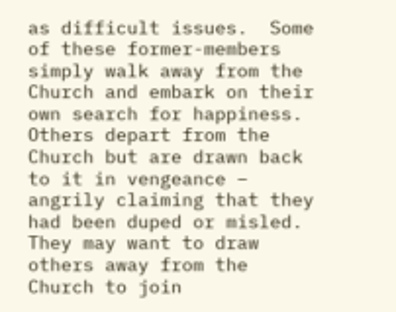as difficult issues.  Some of these former-members simply walk away from the Church and embark on their own search for happiness. Others depart from the Church but are drawn back to it in vengeance – angrily claiming that they had been duped or misled.  They may want to draw others away from the Church to join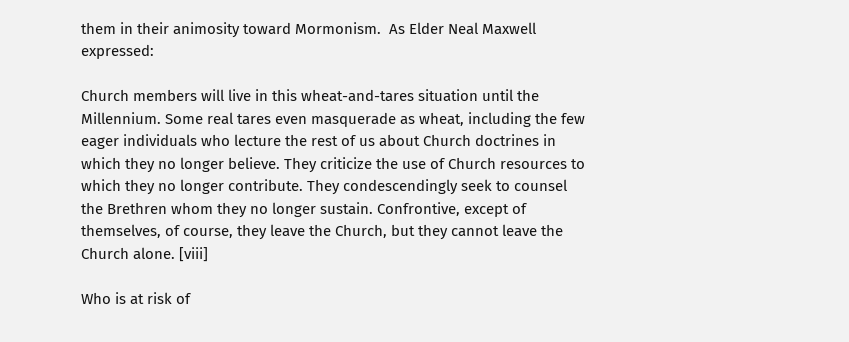them in their animosity toward Mormonism.  As Elder Neal Maxwell expressed:

Church members will live in this wheat-and-tares situation until the Millennium. Some real tares even masquerade as wheat, including the few eager individuals who lecture the rest of us about Church doctrines in which they no longer believe. They criticize the use of Church resources to which they no longer contribute. They condescendingly seek to counsel the Brethren whom they no longer sustain. Confrontive, except of themselves, of course, they leave the Church, but they cannot leave the Church alone. [viii]

Who is at risk of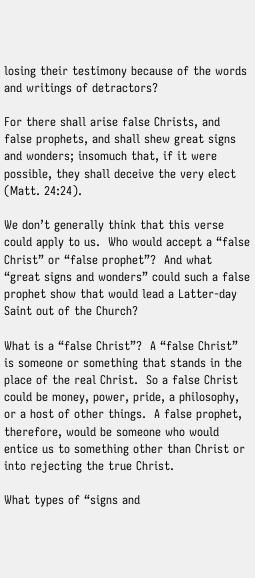losing their testimony because of the words and writings of detractors?

For there shall arise false Christs, and false prophets, and shall shew great signs and wonders; insomuch that, if it were possible, they shall deceive the very elect (Matt. 24:24).

We don’t generally think that this verse could apply to us.  Who would accept a “false Christ” or “false prophet”?  And what “great signs and wonders” could such a false prophet show that would lead a Latter-day Saint out of the Church?

What is a “false Christ”?  A “false Christ” is someone or something that stands in the place of the real Christ.  So a false Christ could be money, power, pride, a philosophy, or a host of other things.  A false prophet, therefore, would be someone who would entice us to something other than Christ or into rejecting the true Christ.

What types of “signs and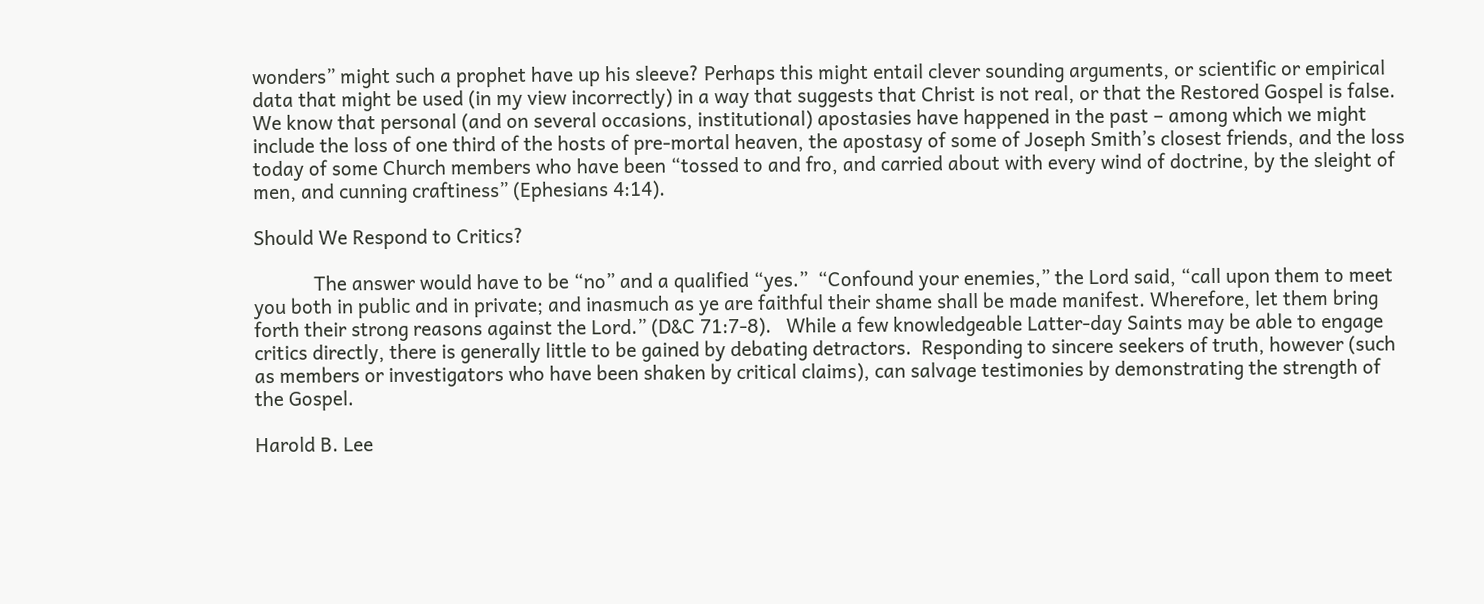wonders” might such a prophet have up his sleeve? Perhaps this might entail clever sounding arguments, or scientific or empirical data that might be used (in my view incorrectly) in a way that suggests that Christ is not real, or that the Restored Gospel is false.  We know that personal (and on several occasions, institutional) apostasies have happened in the past – among which we might include the loss of one third of the hosts of pre-mortal heaven, the apostasy of some of Joseph Smith’s closest friends, and the loss today of some Church members who have been “tossed to and fro, and carried about with every wind of doctrine, by the sleight of men, and cunning craftiness” (Ephesians 4:14).

Should We Respond to Critics?

            The answer would have to be “no” and a qualified “yes.”  “Confound your enemies,” the Lord said, “call upon them to meet you both in public and in private; and inasmuch as ye are faithful their shame shall be made manifest. Wherefore, let them bring forth their strong reasons against the Lord.” (D&C 71:7-8).   While a few knowledgeable Latter-day Saints may be able to engage critics directly, there is generally little to be gained by debating detractors.  Responding to sincere seekers of truth, however (such as members or investigators who have been shaken by critical claims), can salvage testimonies by demonstrating the strength of the Gospel.

Harold B. Lee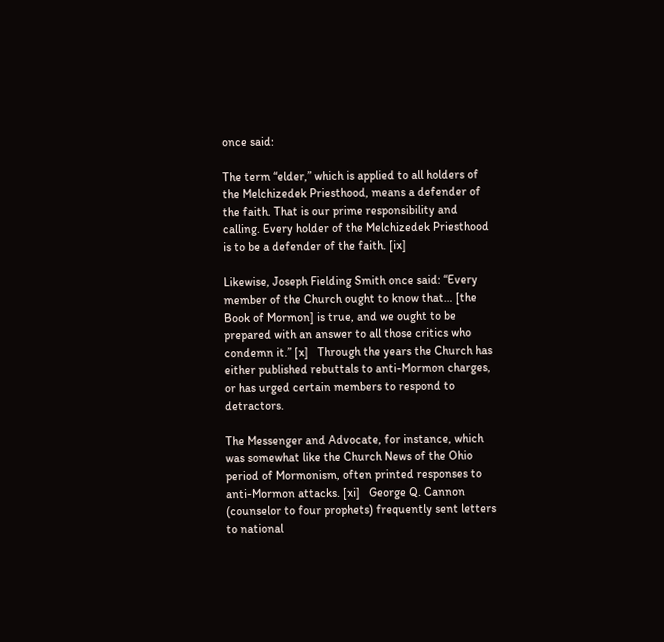once said:

The term “elder,” which is applied to all holders of the Melchizedek Priesthood, means a defender of the faith. That is our prime responsibility and calling. Every holder of the Melchizedek Priesthood is to be a defender of the faith. [ix]

Likewise, Joseph Fielding Smith once said: “Every member of the Church ought to know that… [the Book of Mormon] is true, and we ought to be prepared with an answer to all those critics who condemn it.” [x]   Through the years the Church has either published rebuttals to anti-Mormon charges, or has urged certain members to respond to detractors.

The Messenger and Advocate, for instance, which was somewhat like the Church News of the Ohio period of Mormonism, often printed responses to anti-Mormon attacks. [xi]   George Q. Cannon (counselor to four prophets) frequently sent letters to national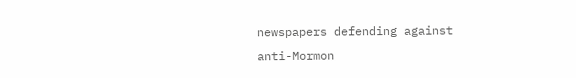newspapers defending against anti-Mormon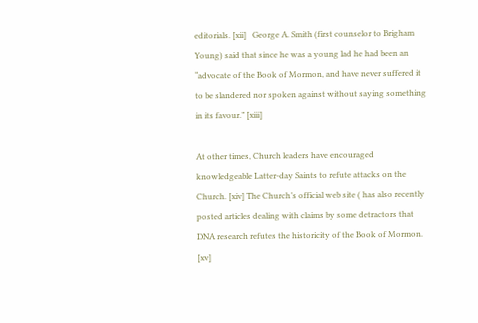editorials. [xii]   George A. Smith (first counselor to Brigham Young) said that since he was a young lad he had been an “advocate of the Book of Mormon, and have never suffered it to be slandered nor spoken against without saying something in its favour.” [xiii]

At other times, Church leaders have encouraged knowledgeable Latter-day Saints to refute attacks on the Church. [xiv] The Church’s official web site ( has also recently posted articles dealing with claims by some detractors that DNA research refutes the historicity of the Book of Mormon. [xv]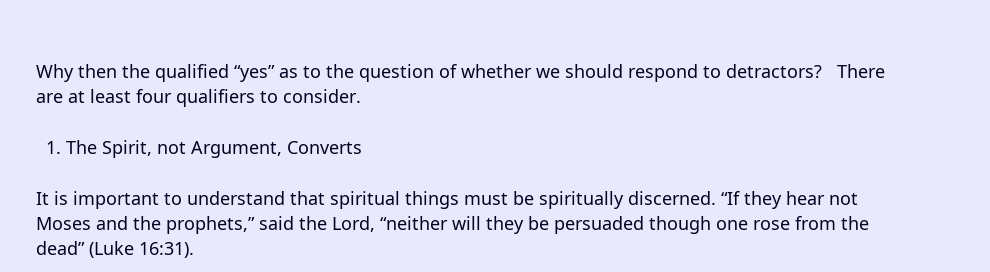Why then the qualified “yes” as to the question of whether we should respond to detractors?   There are at least four qualifiers to consider.

  1. The Spirit, not Argument, Converts

It is important to understand that spiritual things must be spiritually discerned. “If they hear not Moses and the prophets,” said the Lord, “neither will they be persuaded though one rose from the dead” (Luke 16:31).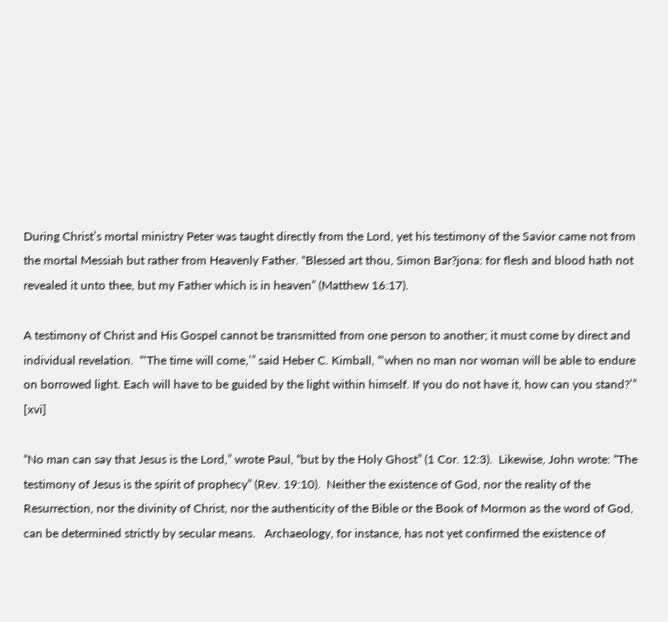During Christ’s mortal ministry Peter was taught directly from the Lord, yet his testimony of the Savior came not from the mortal Messiah but rather from Heavenly Father. “Blessed art thou, Simon Bar?jona: for flesh and blood hath not revealed it unto thee, but my Father which is in heaven” (Matthew 16:17).

A testimony of Christ and His Gospel cannot be transmitted from one person to another; it must come by direct and individual revelation.  “‘The time will come,’” said Heber C. Kimball, “‘when no man nor woman will be able to endure on borrowed light. Each will have to be guided by the light within himself. If you do not have it, how can you stand?’” [xvi]

“No man can say that Jesus is the Lord,” wrote Paul, “but by the Holy Ghost” (1 Cor. 12:3).  Likewise, John wrote: “The testimony of Jesus is the spirit of prophecy” (Rev. 19:10).  Neither the existence of God, nor the reality of the Resurrection, nor the divinity of Christ, nor the authenticity of the Bible or the Book of Mormon as the word of God, can be determined strictly by secular means.   Archaeology, for instance, has not yet confirmed the existence of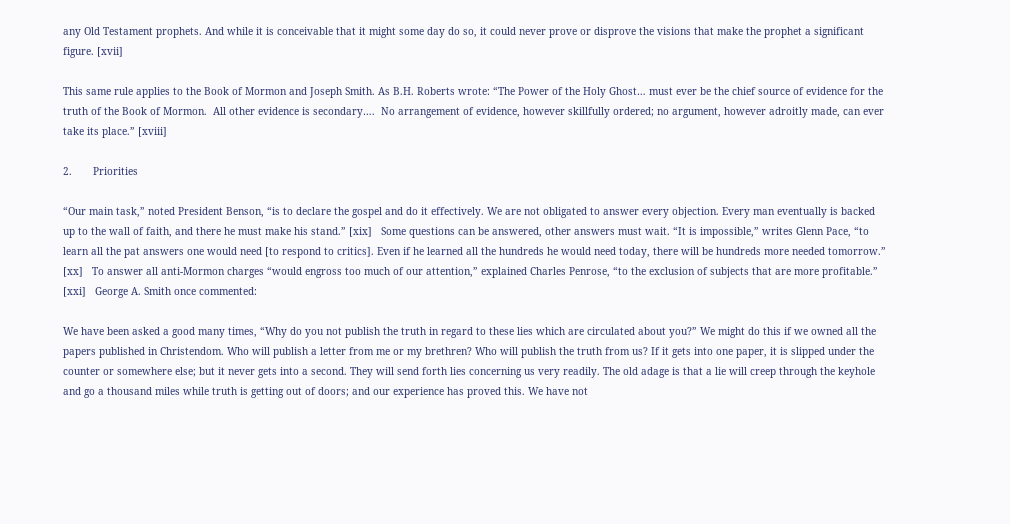any Old Testament prophets. And while it is conceivable that it might some day do so, it could never prove or disprove the visions that make the prophet a significant figure. [xvii]

This same rule applies to the Book of Mormon and Joseph Smith. As B.H. Roberts wrote: “The Power of the Holy Ghost… must ever be the chief source of evidence for the truth of the Book of Mormon.  All other evidence is secondary….  No arrangement of evidence, however skillfully ordered; no argument, however adroitly made, can ever take its place.” [xviii]

2.       Priorities

“Our main task,” noted President Benson, “is to declare the gospel and do it effectively. We are not obligated to answer every objection. Every man eventually is backed up to the wall of faith, and there he must make his stand.” [xix]   Some questions can be answered, other answers must wait. “It is impossible,” writes Glenn Pace, “to learn all the pat answers one would need [to respond to critics]. Even if he learned all the hundreds he would need today, there will be hundreds more needed tomorrow.” [xx]   To answer all anti-Mormon charges “would engross too much of our attention,” explained Charles Penrose, “to the exclusion of subjects that are more profitable.” [xxi]   George A. Smith once commented:

We have been asked a good many times, “Why do you not publish the truth in regard to these lies which are circulated about you?” We might do this if we owned all the papers published in Christendom. Who will publish a letter from me or my brethren? Who will publish the truth from us? If it gets into one paper, it is slipped under the counter or somewhere else; but it never gets into a second. They will send forth lies concerning us very readily. The old adage is that a lie will creep through the keyhole and go a thousand miles while truth is getting out of doors; and our experience has proved this. We have not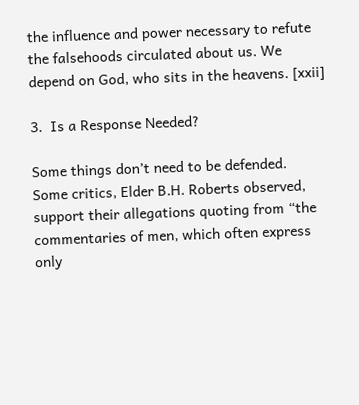the influence and power necessary to refute the falsehoods circulated about us. We depend on God, who sits in the heavens. [xxii]

3.  Is a Response Needed?

Some things don’t need to be defended.  Some critics, Elder B.H. Roberts observed, support their allegations quoting from “the commentaries of men, which often express only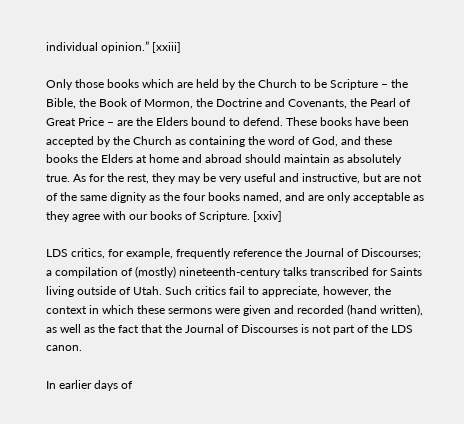individual opinion.” [xxiii]

Only those books which are held by the Church to be Scripture – the Bible, the Book of Mormon, the Doctrine and Covenants, the Pearl of Great Price – are the Elders bound to defend. These books have been accepted by the Church as containing the word of God, and these books the Elders at home and abroad should maintain as absolutely true. As for the rest, they may be very useful and instructive, but are not of the same dignity as the four books named, and are only acceptable as they agree with our books of Scripture. [xxiv]

LDS critics, for example, frequently reference the Journal of Discourses; a compilation of (mostly) nineteenth-century talks transcribed for Saints living outside of Utah. Such critics fail to appreciate, however, the context in which these sermons were given and recorded (hand written), as well as the fact that the Journal of Discourses is not part of the LDS canon.

In earlier days of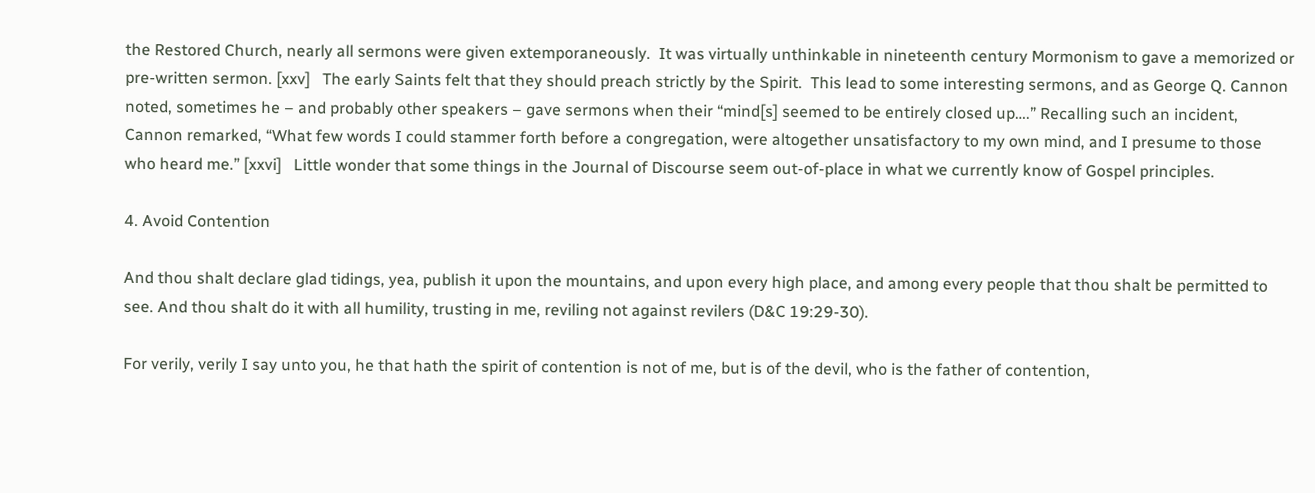the Restored Church, nearly all sermons were given extemporaneously.  It was virtually unthinkable in nineteenth century Mormonism to gave a memorized or pre-written sermon. [xxv]   The early Saints felt that they should preach strictly by the Spirit.  This lead to some interesting sermons, and as George Q. Cannon noted, sometimes he – and probably other speakers – gave sermons when their “mind[s] seemed to be entirely closed up….” Recalling such an incident, Cannon remarked, “What few words I could stammer forth before a congregation, were altogether unsatisfactory to my own mind, and I presume to those who heard me.” [xxvi]   Little wonder that some things in the Journal of Discourse seem out-of-place in what we currently know of Gospel principles.

4. Avoid Contention

And thou shalt declare glad tidings, yea, publish it upon the mountains, and upon every high place, and among every people that thou shalt be permitted to see. And thou shalt do it with all humility, trusting in me, reviling not against revilers (D&C 19:29-30).

For verily, verily I say unto you, he that hath the spirit of contention is not of me, but is of the devil, who is the father of contention,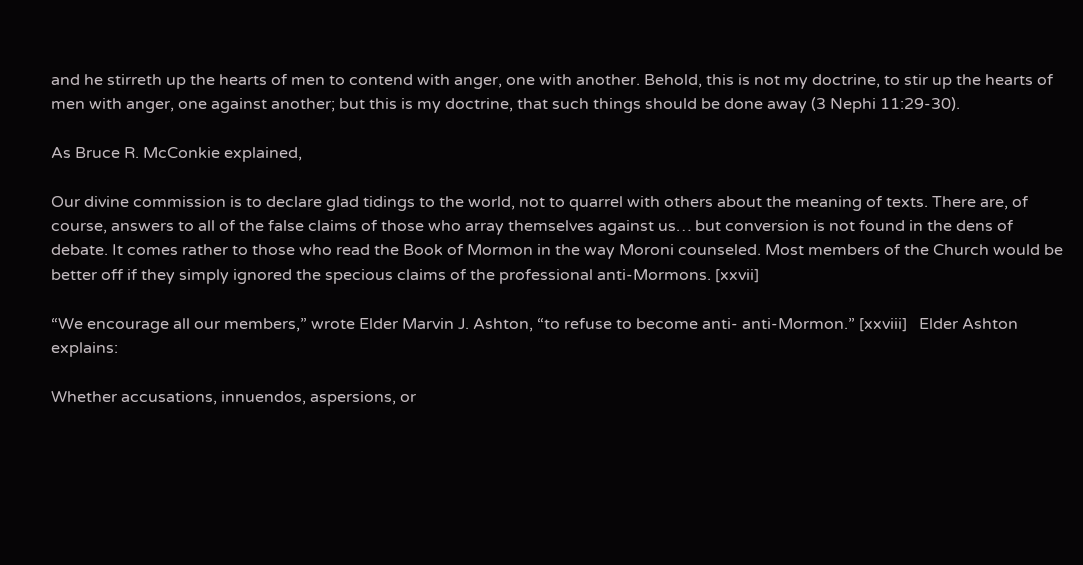and he stirreth up the hearts of men to contend with anger, one with another. Behold, this is not my doctrine, to stir up the hearts of men with anger, one against another; but this is my doctrine, that such things should be done away (3 Nephi 11:29-30).

As Bruce R. McConkie explained,

Our divine commission is to declare glad tidings to the world, not to quarrel with others about the meaning of texts. There are, of course, answers to all of the false claims of those who array themselves against us… but conversion is not found in the dens of debate. It comes rather to those who read the Book of Mormon in the way Moroni counseled. Most members of the Church would be better off if they simply ignored the specious claims of the professional anti-Mormons. [xxvii]

“We encourage all our members,” wrote Elder Marvin J. Ashton, “to refuse to become anti- anti-Mormon.” [xxviii]   Elder Ashton explains:

Whether accusations, innuendos, aspersions, or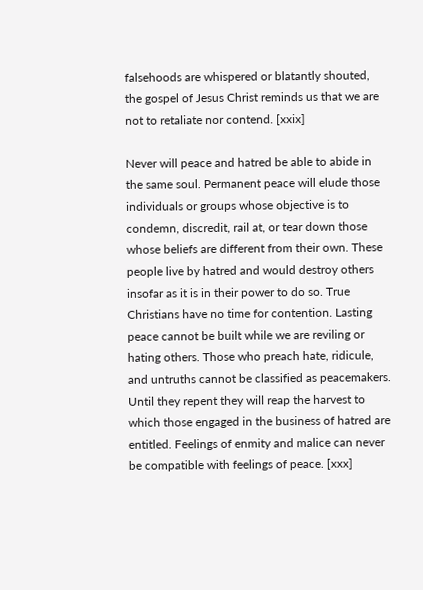falsehoods are whispered or blatantly shouted, the gospel of Jesus Christ reminds us that we are not to retaliate nor contend. [xxix]

Never will peace and hatred be able to abide in the same soul. Permanent peace will elude those individuals or groups whose objective is to condemn, discredit, rail at, or tear down those whose beliefs are different from their own. These people live by hatred and would destroy others insofar as it is in their power to do so. True Christians have no time for contention. Lasting peace cannot be built while we are reviling or hating others. Those who preach hate, ridicule, and untruths cannot be classified as peacemakers. Until they repent they will reap the harvest to which those engaged in the business of hatred are entitled. Feelings of enmity and malice can never be compatible with feelings of peace. [xxx]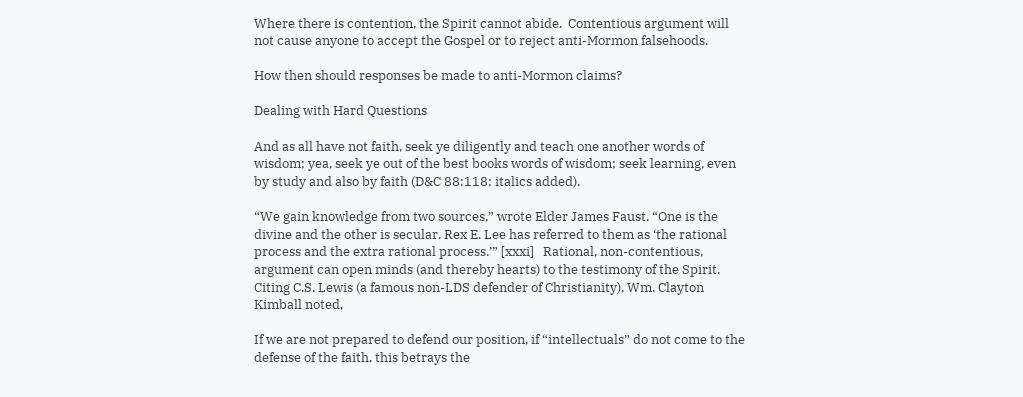Where there is contention, the Spirit cannot abide.  Contentious argument will not cause anyone to accept the Gospel or to reject anti-Mormon falsehoods.

How then should responses be made to anti-Mormon claims?

Dealing with Hard Questions

And as all have not faith, seek ye diligently and teach one another words of wisdom; yea, seek ye out of the best books words of wisdom; seek learning, even by study and also by faith (D&C 88:118; italics added).

“We gain knowledge from two sources,” wrote Elder James Faust. “One is the divine and the other is secular. Rex E. Lee has referred to them as ‘the rational process and the extra rational process.’” [xxxi]   Rational, non-contentious, argument can open minds (and thereby hearts) to the testimony of the Spirit.  Citing C.S. Lewis (a famous non-LDS defender of Christianity), Wm. Clayton Kimball noted,

If we are not prepared to defend our position, if “intellectuals” do not come to the defense of the faith, this betrays the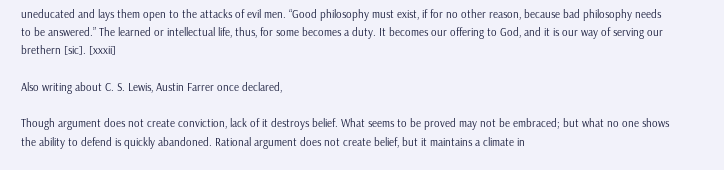uneducated and lays them open to the attacks of evil men. “Good philosophy must exist, if for no other reason, because bad philosophy needs to be answered.” The learned or intellectual life, thus, for some becomes a duty. It becomes our offering to God, and it is our way of serving our brethern [sic]. [xxxii]

Also writing about C. S. Lewis, Austin Farrer once declared,

Though argument does not create conviction, lack of it destroys belief. What seems to be proved may not be embraced; but what no one shows the ability to defend is quickly abandoned. Rational argument does not create belief, but it maintains a climate in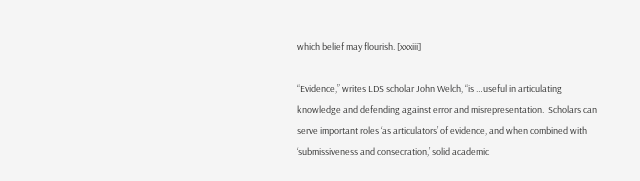which belief may flourish. [xxxiii]

“Evidence,” writes LDS scholar John Welch, “is …useful in articulating knowledge and defending against error and misrepresentation.  Scholars can serve important roles ‘as articulators’ of evidence, and when combined with ‘submissiveness and consecration,’ solid academic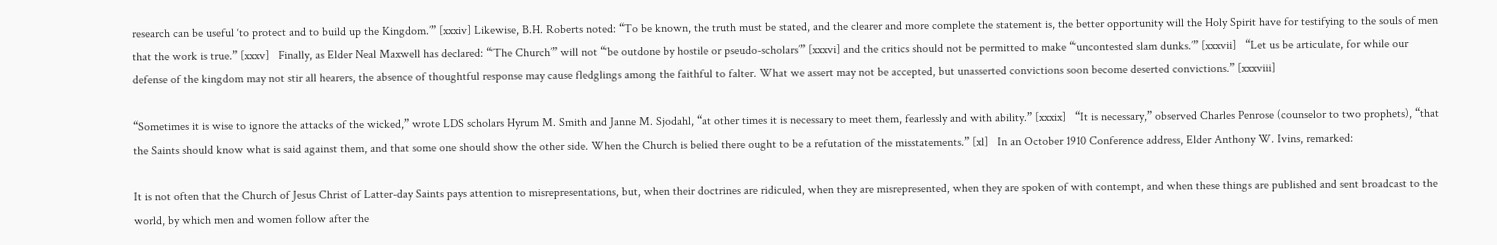research can be useful ‘to protect and to build up the Kingdom.’” [xxxiv] Likewise, B.H. Roberts noted: “To be known, the truth must be stated, and the clearer and more complete the statement is, the better opportunity will the Holy Spirit have for testifying to the souls of men that the work is true.” [xxxv]   Finally, as Elder Neal Maxwell has declared: “‘The Church’” will not “‘be outdone by hostile or pseudo-scholars’” [xxxvi] and the critics should not be permitted to make “‘uncontested slam dunks.’” [xxxvii]   “Let us be articulate, for while our defense of the kingdom may not stir all hearers, the absence of thoughtful response may cause fledglings among the faithful to falter. What we assert may not be accepted, but unasserted convictions soon become deserted convictions.” [xxxviii]

“Sometimes it is wise to ignore the attacks of the wicked,” wrote LDS scholars Hyrum M. Smith and Janne M. Sjodahl, “at other times it is necessary to meet them, fearlessly and with ability.” [xxxix]   “It is necessary,” observed Charles Penrose (counselor to two prophets), “that the Saints should know what is said against them, and that some one should show the other side. When the Church is belied there ought to be a refutation of the misstatements.” [xl]   In an October 1910 Conference address, Elder Anthony W. Ivins, remarked:

It is not often that the Church of Jesus Christ of Latter-day Saints pays attention to misrepresentations, but, when their doctrines are ridiculed, when they are misrepresented, when they are spoken of with contempt, and when these things are published and sent broadcast to the world, by which men and women follow after the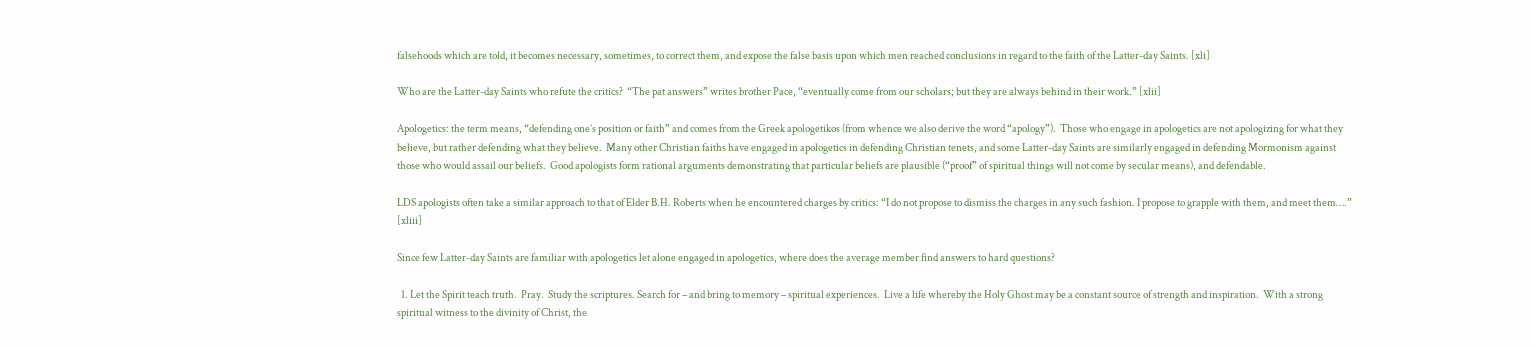falsehoods which are told, it becomes necessary, sometimes, to correct them, and expose the false basis upon which men reached conclusions in regard to the faith of the Latter-day Saints. [xli]

Who are the Latter-day Saints who refute the critics?  “The pat answers” writes brother Pace, “eventually come from our scholars; but they are always behind in their work.” [xlii]

Apologetics: the term means, “defending one’s position or faith” and comes from the Greek apologetikos (from whence we also derive the word “apology”).  Those who engage in apologetics are not apologizing for what they believe, but rather defending what they believe.  Many other Christian faiths have engaged in apologetics in defending Christian tenets, and some Latter-day Saints are similarly engaged in defending Mormonism against those who would assail our beliefs.  Good apologists form rational arguments demonstrating that particular beliefs are plausible (“proof” of spiritual things will not come by secular means), and defendable.

LDS apologists often take a similar approach to that of Elder B.H. Roberts when he encountered charges by critics: “I do not propose to dismiss the charges in any such fashion. I propose to grapple with them, and meet them….” [xliii]

Since few Latter-day Saints are familiar with apologetics let alone engaged in apologetics, where does the average member find answers to hard questions?

  1. Let the Spirit teach truth.  Pray.  Study the scriptures. Search for – and bring to memory – spiritual experiences.  Live a life whereby the Holy Ghost may be a constant source of strength and inspiration.  With a strong spiritual witness to the divinity of Christ, the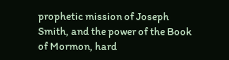prophetic mission of Joseph Smith, and the power of the Book of Mormon, hard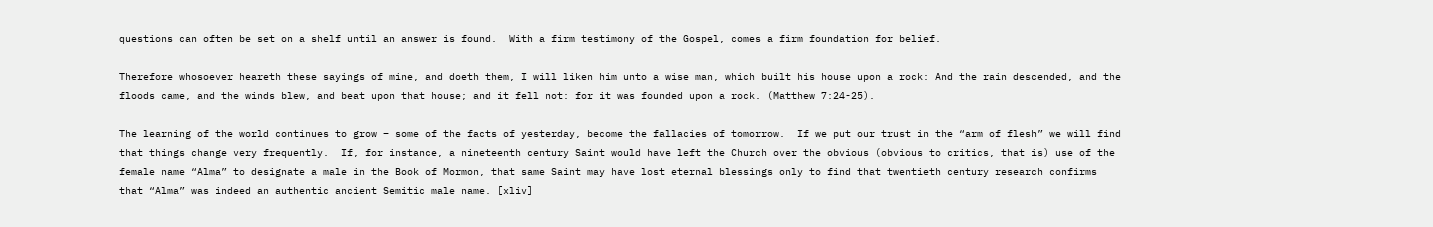questions can often be set on a shelf until an answer is found.  With a firm testimony of the Gospel, comes a firm foundation for belief.

Therefore whosoever heareth these sayings of mine, and doeth them, I will liken him unto a wise man, which built his house upon a rock: And the rain descended, and the floods came, and the winds blew, and beat upon that house; and it fell not: for it was founded upon a rock. (Matthew 7:24-25).

The learning of the world continues to grow – some of the facts of yesterday, become the fallacies of tomorrow.  If we put our trust in the “arm of flesh” we will find that things change very frequently.  If, for instance, a nineteenth century Saint would have left the Church over the obvious (obvious to critics, that is) use of the female name “Alma” to designate a male in the Book of Mormon, that same Saint may have lost eternal blessings only to find that twentieth century research confirms that “Alma” was indeed an authentic ancient Semitic male name. [xliv]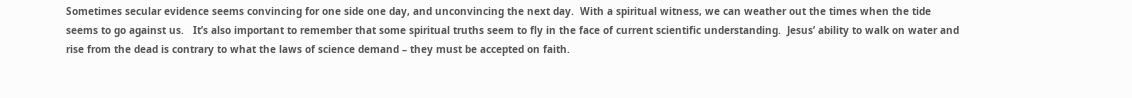Sometimes secular evidence seems convincing for one side one day, and unconvincing the next day.  With a spiritual witness, we can weather out the times when the tide seems to go against us.   It’s also important to remember that some spiritual truths seem to fly in the face of current scientific understanding.  Jesus’ ability to walk on water and rise from the dead is contrary to what the laws of science demand – they must be accepted on faith.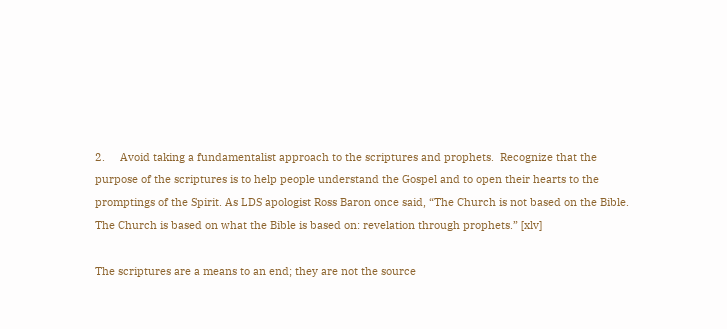2.     Avoid taking a fundamentalist approach to the scriptures and prophets.  Recognize that the purpose of the scriptures is to help people understand the Gospel and to open their hearts to the promptings of the Spirit. As LDS apologist Ross Baron once said, “The Church is not based on the Bible. The Church is based on what the Bible is based on: revelation through prophets.” [xlv]

The scriptures are a means to an end; they are not the source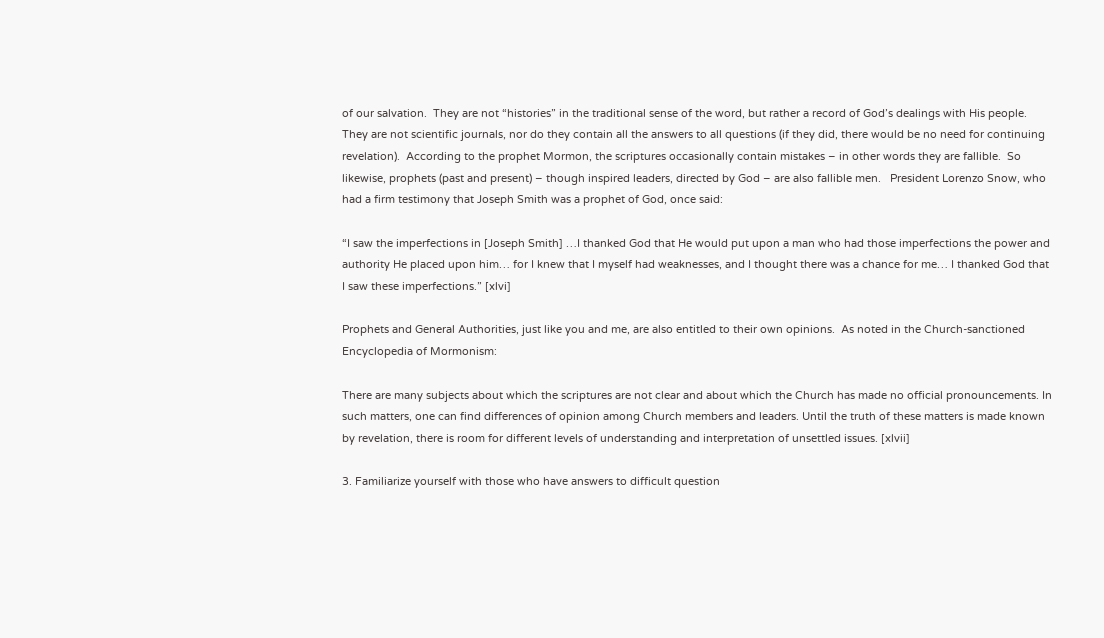of our salvation.  They are not “histories” in the traditional sense of the word, but rather a record of God’s dealings with His people.  They are not scientific journals, nor do they contain all the answers to all questions (if they did, there would be no need for continuing revelation).  According to the prophet Mormon, the scriptures occasionally contain mistakes – in other words they are fallible.  So likewise, prophets (past and present) – though inspired leaders, directed by God – are also fallible men.   President Lorenzo Snow, who had a firm testimony that Joseph Smith was a prophet of God, once said:

“I saw the imperfections in [Joseph Smith] …I thanked God that He would put upon a man who had those imperfections the power and authority He placed upon him… for I knew that I myself had weaknesses, and I thought there was a chance for me… I thanked God that I saw these imperfections.” [xlvi]

Prophets and General Authorities, just like you and me, are also entitled to their own opinions.  As noted in the Church-sanctioned Encyclopedia of Mormonism:

There are many subjects about which the scriptures are not clear and about which the Church has made no official pronouncements. In such matters, one can find differences of opinion among Church members and leaders. Until the truth of these matters is made known by revelation, there is room for different levels of understanding and interpretation of unsettled issues. [xlvii]

3. Familiarize yourself with those who have answers to difficult question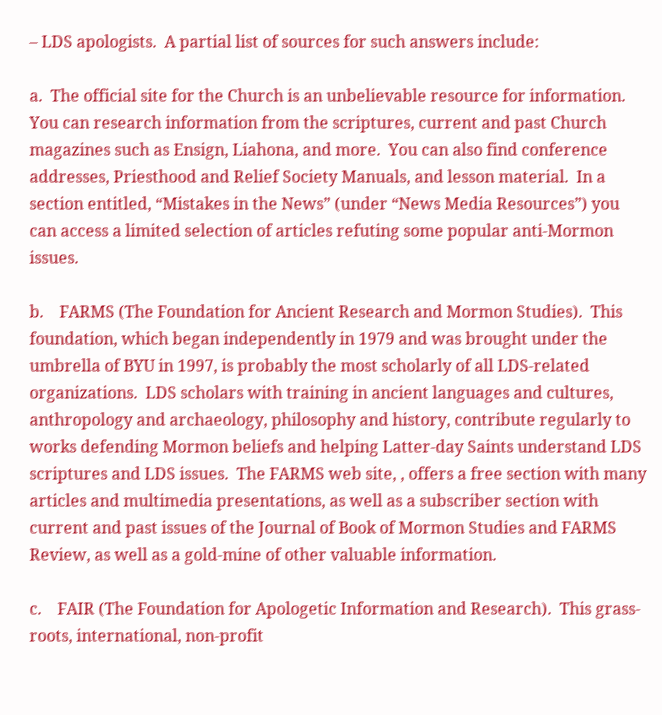– LDS apologists.  A partial list of sources for such answers include:

a.  The official site for the Church is an unbelievable resource for information.  You can research information from the scriptures, current and past Church magazines such as Ensign, Liahona, and more.  You can also find conference addresses, Priesthood and Relief Society Manuals, and lesson material.  In a section entitled, “Mistakes in the News” (under “News Media Resources”) you can access a limited selection of articles refuting some popular anti-Mormon issues.

b.    FARMS (The Foundation for Ancient Research and Mormon Studies).  This foundation, which began independently in 1979 and was brought under the umbrella of BYU in 1997, is probably the most scholarly of all LDS-related organizations.  LDS scholars with training in ancient languages and cultures, anthropology and archaeology, philosophy and history, contribute regularly to works defending Mormon beliefs and helping Latter-day Saints understand LDS scriptures and LDS issues.  The FARMS web site, , offers a free section with many articles and multimedia presentations, as well as a subscriber section with current and past issues of the Journal of Book of Mormon Studies and FARMS Review, as well as a gold-mine of other valuable information.

c.    FAIR (The Foundation for Apologetic Information and Research).  This grass-roots, international, non-profit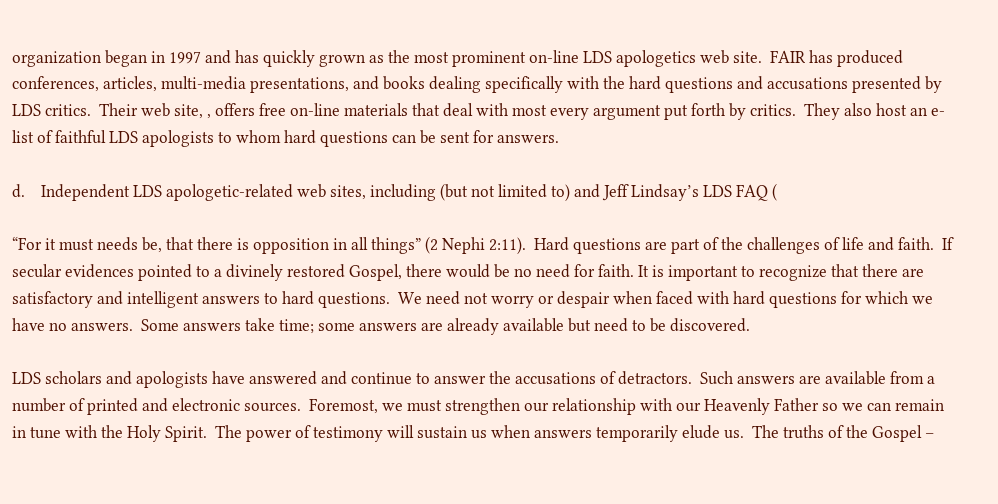organization began in 1997 and has quickly grown as the most prominent on-line LDS apologetics web site.  FAIR has produced conferences, articles, multi-media presentations, and books dealing specifically with the hard questions and accusations presented by LDS critics.  Their web site, , offers free on-line materials that deal with most every argument put forth by critics.  They also host an e-list of faithful LDS apologists to whom hard questions can be sent for answers.

d.    Independent LDS apologetic-related web sites, including (but not limited to) and Jeff Lindsay’s LDS FAQ (

“For it must needs be, that there is opposition in all things” (2 Nephi 2:11).  Hard questions are part of the challenges of life and faith.  If secular evidences pointed to a divinely restored Gospel, there would be no need for faith. It is important to recognize that there are satisfactory and intelligent answers to hard questions.  We need not worry or despair when faced with hard questions for which we have no answers.  Some answers take time; some answers are already available but need to be discovered.

LDS scholars and apologists have answered and continue to answer the accusations of detractors.  Such answers are available from a number of printed and electronic sources.  Foremost, we must strengthen our relationship with our Heavenly Father so we can remain in tune with the Holy Spirit.  The power of testimony will sustain us when answers temporarily elude us.  The truths of the Gospel –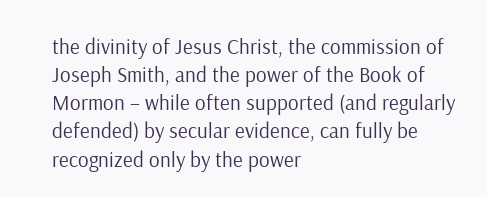the divinity of Jesus Christ, the commission of Joseph Smith, and the power of the Book of Mormon – while often supported (and regularly defended) by secular evidence, can fully be recognized only by the power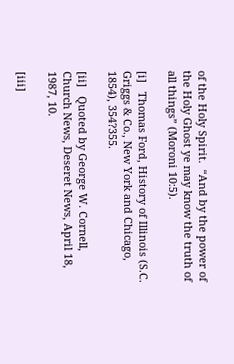of the Holy Spirit.  “And by the power of the Holy Ghost ye may know the truth of all things” (Moroni 10:5).

[i]   Thomas Ford, History of Illinois (S.C. Griggs & Co., New York and Chicago, 1854), 354?355.

[ii]   Quoted by George W. Cornell,  Church News, Deseret News, April 18, 1987, 10.

[iii]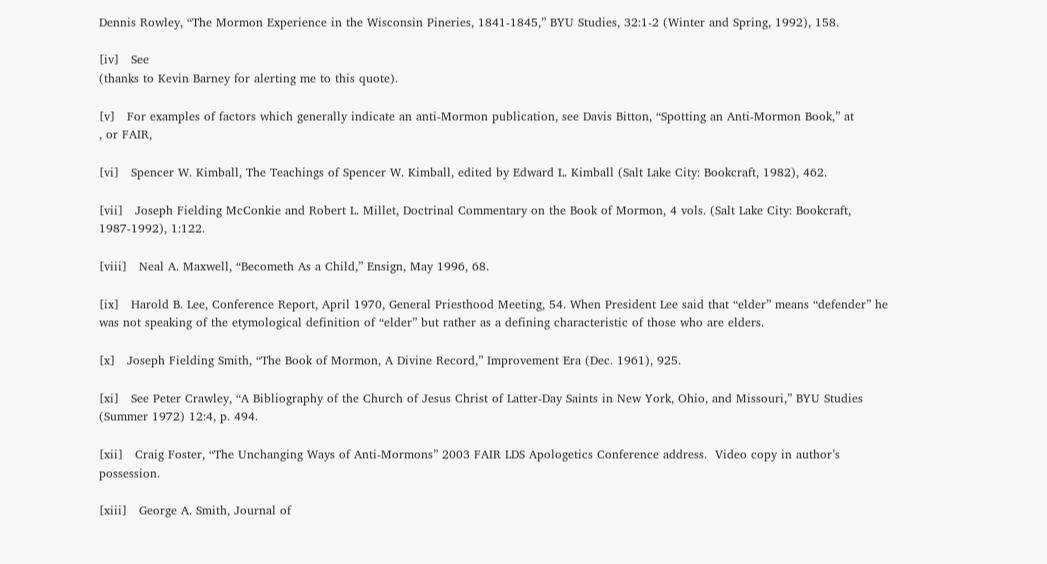Dennis Rowley, “The Mormon Experience in the Wisconsin Pineries, 1841-1845,” BYU Studies, 32:1-2 (Winter and Spring, 1992), 158.

[iv]   See
(thanks to Kevin Barney for alerting me to this quote).

[v]   For examples of factors which generally indicate an anti-Mormon publication, see Davis Bitton, “Spotting an Anti-Mormon Book,” at
, or FAIR,

[vi]   Spencer W. Kimball, The Teachings of Spencer W. Kimball, edited by Edward L. Kimball (Salt Lake City: Bookcraft, 1982), 462.

[vii]   Joseph Fielding McConkie and Robert L. Millet, Doctrinal Commentary on the Book of Mormon, 4 vols. (Salt Lake City: Bookcraft, 1987-1992), 1:122.

[viii]   Neal A. Maxwell, “Becometh As a Child,” Ensign, May 1996, 68.

[ix]   Harold B. Lee, Conference Report, April 1970, General Priesthood Meeting, 54. When President Lee said that “elder” means “defender” he was not speaking of the etymological definition of “elder” but rather as a defining characteristic of those who are elders.

[x]   Joseph Fielding Smith, “The Book of Mormon, A Divine Record,” Improvement Era (Dec. 1961), 925.

[xi]   See Peter Crawley, “A Bibliography of the Church of Jesus Christ of Latter-Day Saints in New York, Ohio, and Missouri,” BYU Studies (Summer 1972) 12:4, p. 494.

[xii]   Craig Foster, “The Unchanging Ways of Anti-Mormons” 2003 FAIR LDS Apologetics Conference address.  Video copy in author’s possession.

[xiii]   George A. Smith, Journal of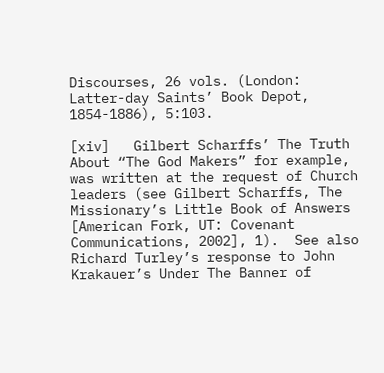Discourses, 26 vols. (London: Latter-day Saints’ Book Depot, 1854-1886), 5:103.

[xiv]   Gilbert Scharffs’ The Truth About “The God Makers” for example, was written at the request of Church leaders (see Gilbert Scharffs, The Missionary’s Little Book of Answers [American Fork, UT: Covenant Communications, 2002], 1).  See also Richard Turley’s response to John Krakauer’s Under The Banner of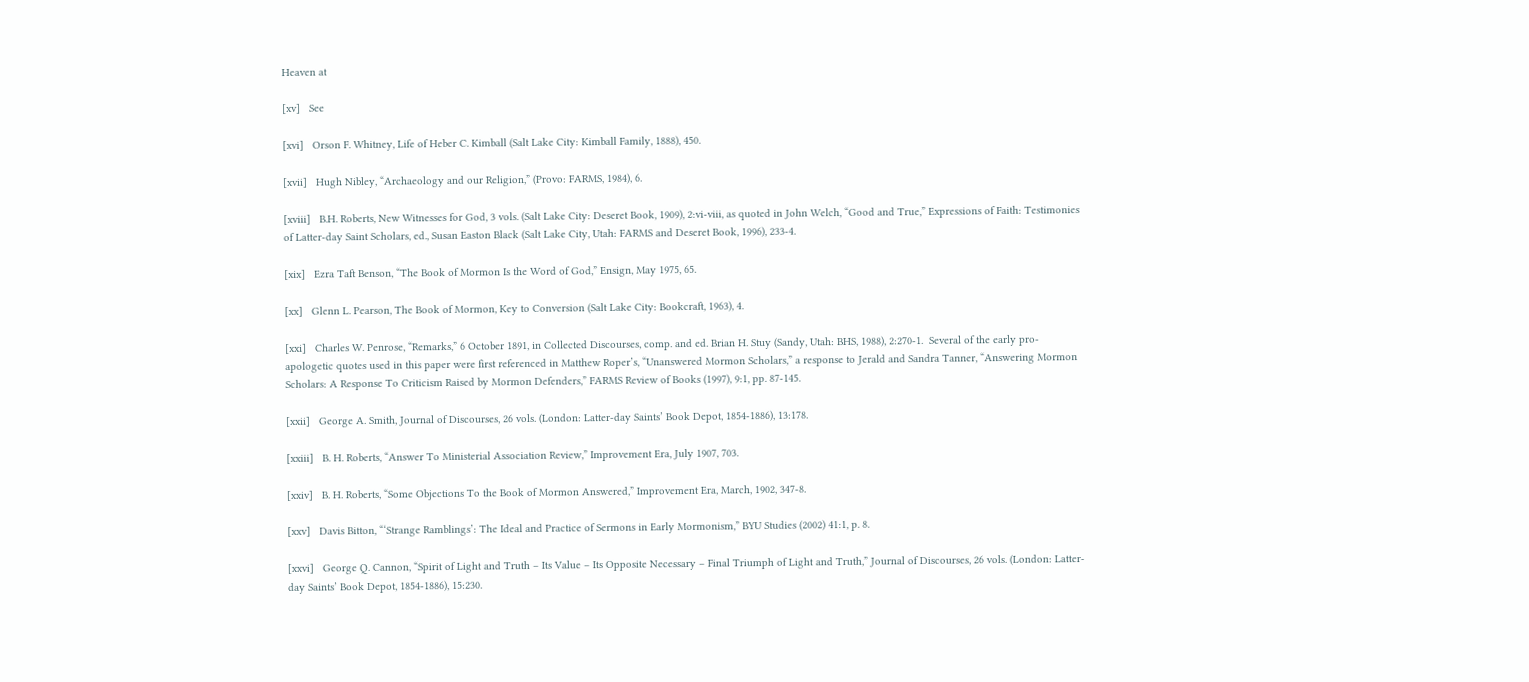Heaven at

[xv]   See

[xvi]   Orson F. Whitney, Life of Heber C. Kimball (Salt Lake City: Kimball Family, 1888), 450.

[xvii]   Hugh Nibley, “Archaeology and our Religion,” (Provo: FARMS, 1984), 6.

[xviii]   B.H. Roberts, New Witnesses for God, 3 vols. (Salt Lake City: Deseret Book, 1909), 2:vi-viii, as quoted in John Welch, “Good and True,” Expressions of Faith: Testimonies of Latter-day Saint Scholars, ed., Susan Easton Black (Salt Lake City, Utah: FARMS and Deseret Book, 1996), 233-4.

[xix]   Ezra Taft Benson, “The Book of Mormon Is the Word of God,” Ensign, May 1975, 65.

[xx]   Glenn L. Pearson, The Book of Mormon, Key to Conversion (Salt Lake City: Bookcraft, 1963), 4.

[xxi]   Charles W. Penrose, “Remarks,” 6 October 1891, in Collected Discourses, comp. and ed. Brian H. Stuy (Sandy, Utah: BHS, 1988), 2:270-1.  Several of the early pro-apologetic quotes used in this paper were first referenced in Matthew Roper’s, “Unanswered Mormon Scholars,” a response to Jerald and Sandra Tanner, “Answering Mormon Scholars: A Response To Criticism Raised by Mormon Defenders,” FARMS Review of Books (1997), 9:1, pp. 87-145.

[xxii]   George A. Smith, Journal of Discourses, 26 vols. (London: Latter-day Saints’ Book Depot, 1854-1886), 13:178.

[xxiii]   B. H. Roberts, “Answer To Ministerial Association Review,” Improvement Era, July 1907, 703.

[xxiv]   B. H. Roberts, “Some Objections To the Book of Mormon Answered,” Improvement Era, March, 1902, 347-8.

[xxv]   Davis Bitton, “‘Strange Ramblings’: The Ideal and Practice of Sermons in Early Mormonism,” BYU Studies (2002) 41:1, p. 8.

[xxvi]   George Q. Cannon, “Spirit of Light and Truth – Its Value – Its Opposite Necessary – Final Triumph of Light and Truth,” Journal of Discourses, 26 vols. (London: Latter-day Saints’ Book Depot, 1854-1886), 15:230.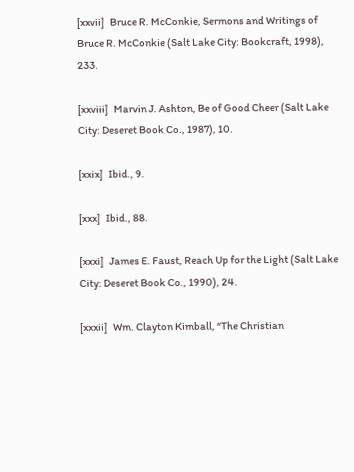[xxvii]   Bruce R. McConkie, Sermons and Writings of Bruce R. McConkie (Salt Lake City: Bookcraft, 1998), 233.

[xxviii]   Marvin J. Ashton, Be of Good Cheer (Salt Lake City: Deseret Book Co., 1987), 10.

[xxix]   Ibid., 9.

[xxx]   Ibid., 88.

[xxxi]   James E. Faust, Reach Up for the Light (Salt Lake City: Deseret Book Co., 1990), 24.

[xxxii]   Wm. Clayton Kimball, “The Christian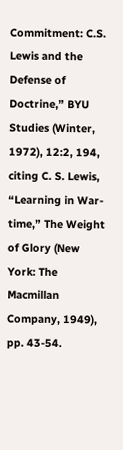Commitment: C.S. Lewis and the Defense of Doctrine,” BYU Studies (Winter, 1972), 12:2, 194, citing C. S. Lewis, “Learning in War-time,” The Weight of Glory (New York: The Macmillan Company, 1949), pp. 43-54.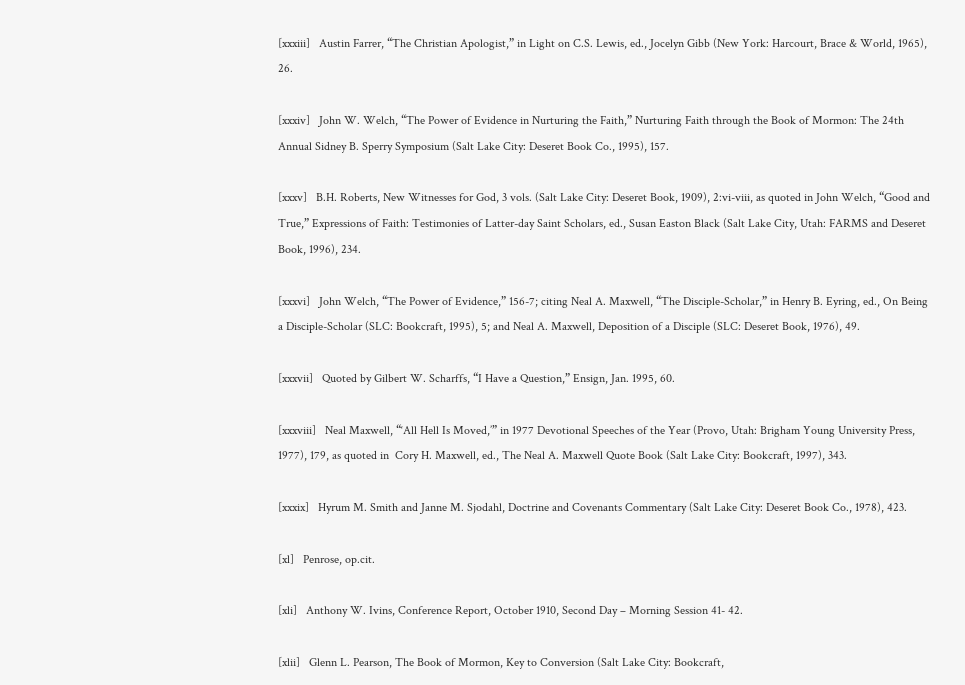[xxxiii]   Austin Farrer, “The Christian Apologist,” in Light on C.S. Lewis, ed., Jocelyn Gibb (New York: Harcourt, Brace & World, 1965), 26.

[xxxiv]   John W. Welch, “The Power of Evidence in Nurturing the Faith,” Nurturing Faith through the Book of Mormon: The 24th Annual Sidney B. Sperry Symposium (Salt Lake City: Deseret Book Co., 1995), 157.

[xxxv]   B.H. Roberts, New Witnesses for God, 3 vols. (Salt Lake City: Deseret Book, 1909), 2:vi-viii, as quoted in John Welch, “Good and True,” Expressions of Faith: Testimonies of Latter-day Saint Scholars, ed., Susan Easton Black (Salt Lake City, Utah: FARMS and Deseret Book, 1996), 234.

[xxxvi]   John Welch, “The Power of Evidence,” 156-7; citing Neal A. Maxwell, “The Disciple-Scholar,” in Henry B. Eyring, ed., On Being a Disciple-Scholar (SLC: Bookcraft, 1995), 5; and Neal A. Maxwell, Deposition of a Disciple (SLC: Deseret Book, 1976), 49.

[xxxvii]   Quoted by Gilbert W. Scharffs, “I Have a Question,” Ensign, Jan. 1995, 60.

[xxxviii]   Neal Maxwell, “‘All Hell Is Moved,’” in 1977 Devotional Speeches of the Year (Provo, Utah: Brigham Young University Press, 1977), 179, as quoted in  Cory H. Maxwell, ed., The Neal A. Maxwell Quote Book (Salt Lake City: Bookcraft, 1997), 343.

[xxxix]   Hyrum M. Smith and Janne M. Sjodahl, Doctrine and Covenants Commentary (Salt Lake City: Deseret Book Co., 1978), 423.

[xl]   Penrose, op.cit.

[xli]   Anthony W. Ivins, Conference Report, October 1910, Second Day – Morning Session 41- 42.

[xlii]   Glenn L. Pearson, The Book of Mormon, Key to Conversion (Salt Lake City: Bookcraft,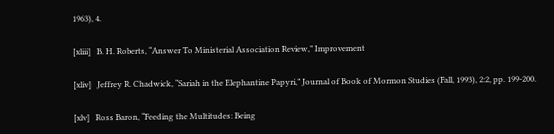1963), 4.

[xliii]   B. H. Roberts, “Answer To Ministerial Association Review,” Improvement

[xliv]   Jeffrey R. Chadwick, “Sariah in the Elephantine Papyri,” Journal of Book of Mormon Studies (Fall, 1993), 2:2, pp. 199-200.

[xlv]   Ross Baron, “Feeding the Multitudes: Being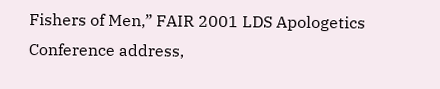Fishers of Men,” FAIR 2001 LDS Apologetics Conference address,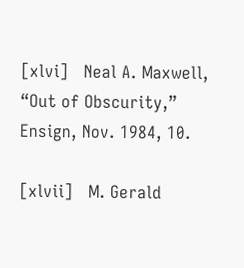[xlvi]   Neal A. Maxwell, “Out of Obscurity,” Ensign, Nov. 1984, 10.

[xlvii]   M. Gerald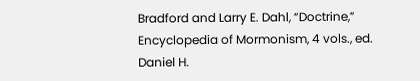Bradford and Larry E. Dahl, “Doctrine,” Encyclopedia of Mormonism, 4 vols., ed.  Daniel H.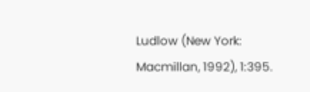Ludlow (New York: Macmillan, 1992), 1:395.